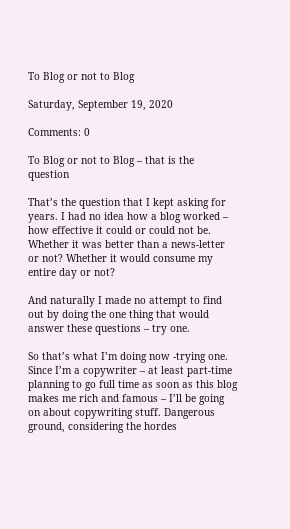To Blog or not to Blog

Saturday, September 19, 2020

Comments: 0

To Blog or not to Blog – that is the question

That’s the question that I kept asking for years. I had no idea how a blog worked – how effective it could or could not be. Whether it was better than a news-letter or not? Whether it would consume my entire day or not?

And naturally I made no attempt to find out by doing the one thing that would answer these questions – try one.

So that’s what I’m doing now -trying one. Since I’m a copywriter – at least part-time planning to go full time as soon as this blog makes me rich and famous – I’ll be going on about copywriting stuff. Dangerous ground, considering the hordes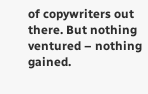of copywriters out there. But nothing ventured – nothing gained.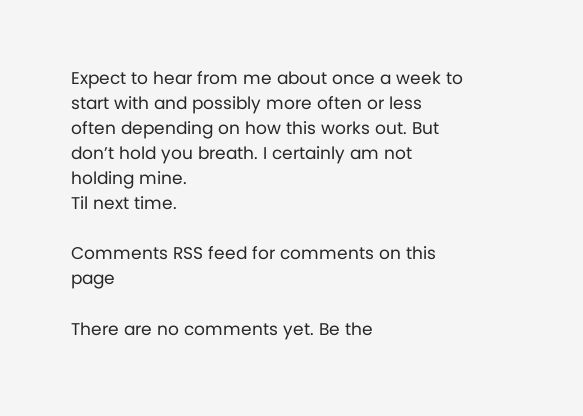Expect to hear from me about once a week to start with and possibly more often or less often depending on how this works out. But don’t hold you breath. I certainly am not holding mine.
Til next time.

Comments RSS feed for comments on this page

There are no comments yet. Be the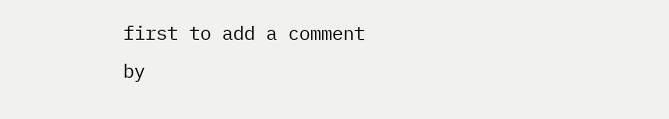first to add a comment by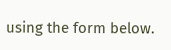using the form below.